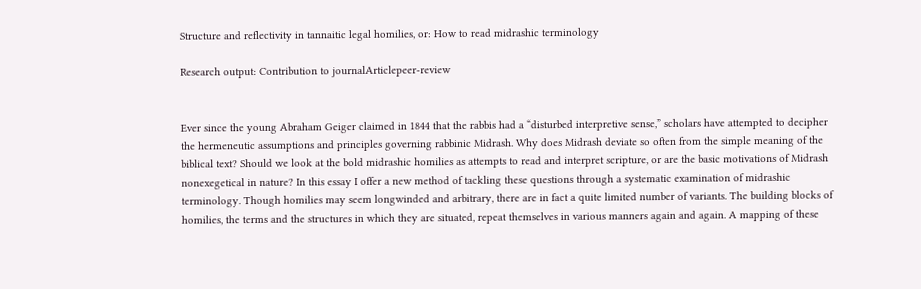Structure and reflectivity in tannaitic legal homilies, or: How to read midrashic terminology

Research output: Contribution to journalArticlepeer-review


Ever since the young Abraham Geiger claimed in 1844 that the rabbis had a “disturbed interpretive sense,” scholars have attempted to decipher the hermeneutic assumptions and principles governing rabbinic Midrash. Why does Midrash deviate so often from the simple meaning of the biblical text? Should we look at the bold midrashic homilies as attempts to read and interpret scripture, or are the basic motivations of Midrash nonexegetical in nature? In this essay I offer a new method of tackling these questions through a systematic examination of midrashic terminology. Though homilies may seem longwinded and arbitrary, there are in fact a quite limited number of variants. The building blocks of homilies, the terms and the structures in which they are situated, repeat themselves in various manners again and again. A mapping of these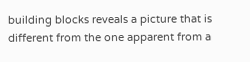building blocks reveals a picture that is different from the one apparent from a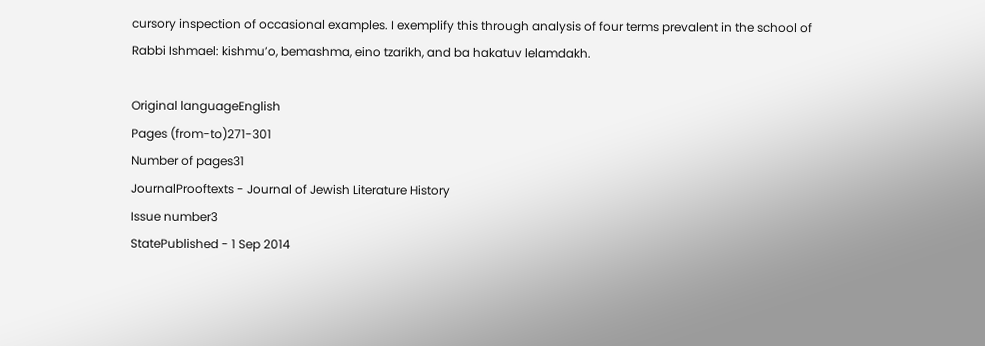cursory inspection of occasional examples. I exemplify this through analysis of four terms prevalent in the school of Rabbi Ishmael: kishmu’o, bemashma, eino tzarikh, and ba hakatuv lelamdakh.

Original languageEnglish
Pages (from-to)271-301
Number of pages31
JournalProoftexts - Journal of Jewish Literature History
Issue number3
StatePublished - 1 Sep 2014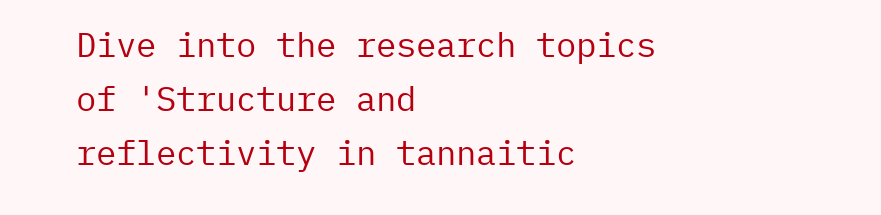Dive into the research topics of 'Structure and reflectivity in tannaitic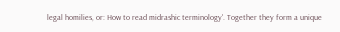legal homilies, or: How to read midrashic terminology'. Together they form a unique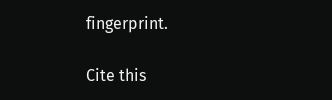fingerprint.

Cite this